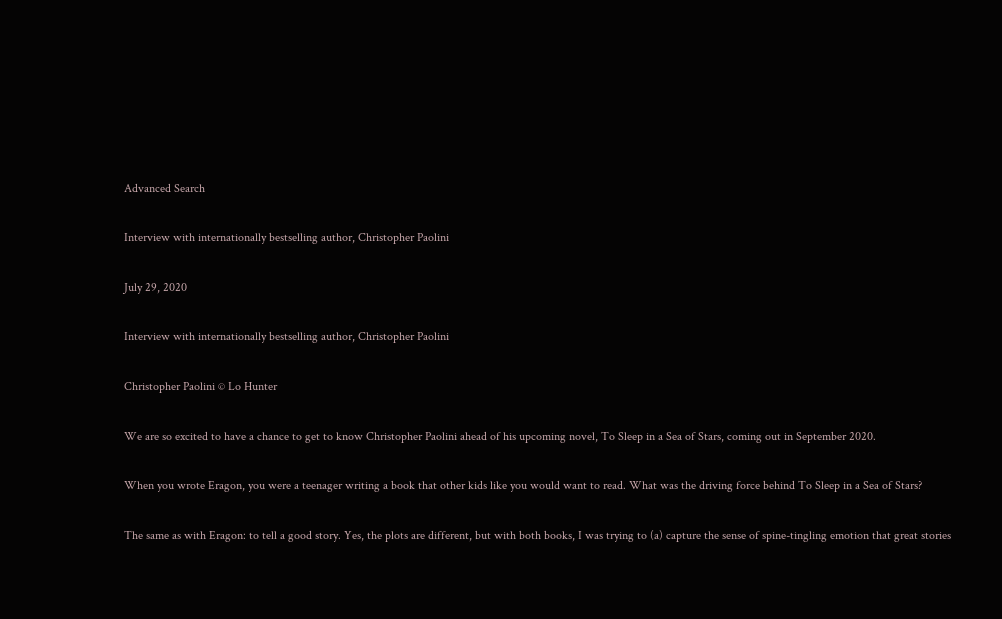Advanced Search

Interview with internationally bestselling author, Christopher Paolini

July 29, 2020

Interview with internationally bestselling author, Christopher Paolini

Christopher Paolini © Lo Hunter

We are so excited to have a chance to get to know Christopher Paolini ahead of his upcoming novel, To Sleep in a Sea of Stars, coming out in September 2020.

When you wrote Eragon, you were a teenager writing a book that other kids like you would want to read. What was the driving force behind To Sleep in a Sea of Stars?

The same as with Eragon: to tell a good story. Yes, the plots are different, but with both books, I was trying to (a) capture the sense of spine-tingling emotion that great stories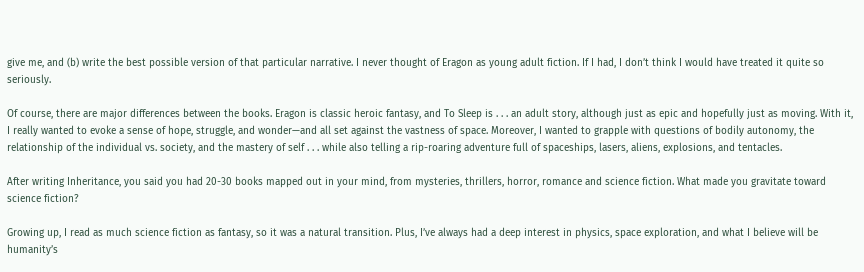give me, and (b) write the best possible version of that particular narrative. I never thought of Eragon as young adult fiction. If I had, I don’t think I would have treated it quite so seriously.

Of course, there are major differences between the books. Eragon is classic heroic fantasy, and To Sleep is . . . an adult story, although just as epic and hopefully just as moving. With it, I really wanted to evoke a sense of hope, struggle, and wonder—and all set against the vastness of space. Moreover, I wanted to grapple with questions of bodily autonomy, the relationship of the individual vs. society, and the mastery of self . . . while also telling a rip-roaring adventure full of spaceships, lasers, aliens, explosions, and tentacles.

After writing Inheritance, you said you had 20-30 books mapped out in your mind, from mysteries, thrillers, horror, romance and science fiction. What made you gravitate toward science fiction?

Growing up, I read as much science fiction as fantasy, so it was a natural transition. Plus, I’ve always had a deep interest in physics, space exploration, and what I believe will be humanity’s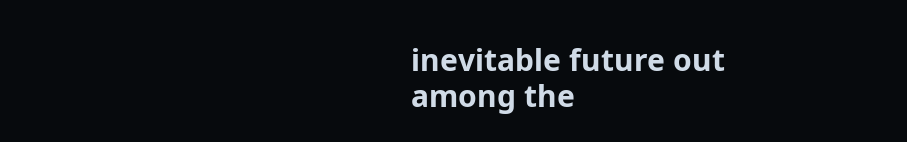inevitable future out among the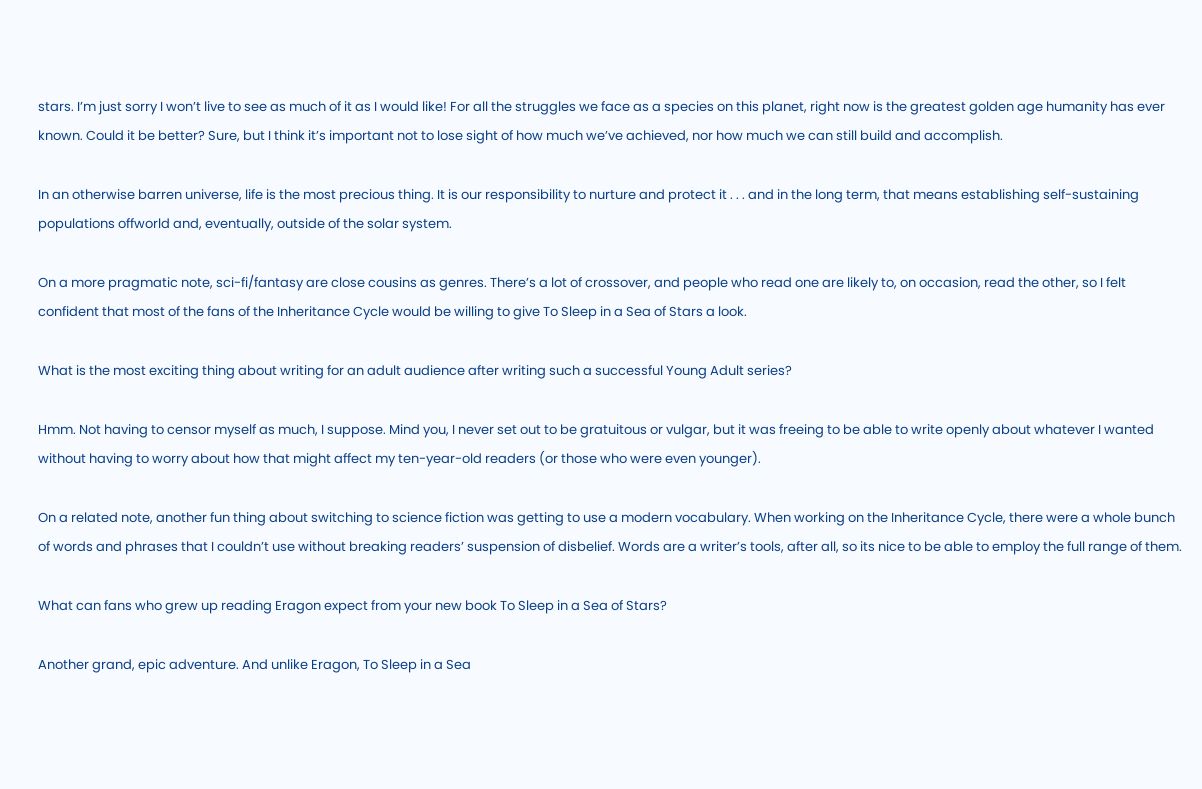stars. I’m just sorry I won’t live to see as much of it as I would like! For all the struggles we face as a species on this planet, right now is the greatest golden age humanity has ever known. Could it be better? Sure, but I think it’s important not to lose sight of how much we’ve achieved, nor how much we can still build and accomplish.

In an otherwise barren universe, life is the most precious thing. It is our responsibility to nurture and protect it . . . and in the long term, that means establishing self-sustaining populations offworld and, eventually, outside of the solar system.

On a more pragmatic note, sci-fi/fantasy are close cousins as genres. There’s a lot of crossover, and people who read one are likely to, on occasion, read the other, so I felt confident that most of the fans of the Inheritance Cycle would be willing to give To Sleep in a Sea of Stars a look.

What is the most exciting thing about writing for an adult audience after writing such a successful Young Adult series?

Hmm. Not having to censor myself as much, I suppose. Mind you, I never set out to be gratuitous or vulgar, but it was freeing to be able to write openly about whatever I wanted without having to worry about how that might affect my ten-year-old readers (or those who were even younger).

On a related note, another fun thing about switching to science fiction was getting to use a modern vocabulary. When working on the Inheritance Cycle, there were a whole bunch of words and phrases that I couldn’t use without breaking readers’ suspension of disbelief. Words are a writer’s tools, after all, so its nice to be able to employ the full range of them.

What can fans who grew up reading Eragon expect from your new book To Sleep in a Sea of Stars?

Another grand, epic adventure. And unlike Eragon, To Sleep in a Sea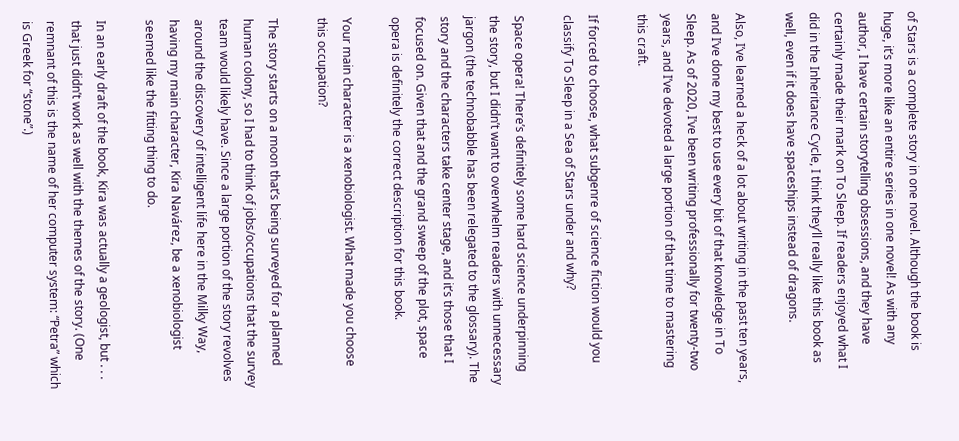of Stars is a complete story in one novel. Although the book is huge, it’s more like an entire series in one novel! As with any author, I have certain storytelling obsessions, and they have certainly made their mark on To Sleep. If readers enjoyed what I did in the Inheritance Cycle, I think they’ll really like this book as well, even if it does have spaceships instead of dragons.

Also, I’ve learned a heck of a lot about writing in the past ten years, and I’ve done my best to use every bit of that knowledge in To Sleep. As of 2020, I’ve been writing professionally for twenty-two years, and I’ve devoted a large portion of that time to mastering this craft.

If forced to choose, what subgenre of science fiction would you classify To Sleep in a Sea of Stars under and why?

Space opera! There’s definitely some hard science underpinning the story, but I didn’t want to overwhelm readers with unnecessary jargon (the technobabble has been relegated to the glossary). The story and the characters take center stage, and it’s those that I focused on. Given that and the grand sweep of the plot, space opera is definitely the correct description for this book.

Your main character is a xenobiologist. What made you choose this occupation?

The story starts on a moon that’s being surveyed for a planned human colony, so I had to think of jobs/occupations that the survey team would likely have. Since a large portion of the story revolves around the discovery of intelligent life here in the Milky Way, having my main character, Kira Navárez, be a xenobiologist seemed like the fitting thing to do.

In an early draft of the book, Kira was actually a geologist, but . . . that just didn’t work as well with the themes of the story. (One remnant of this is the name of her computer system: “Petra” which is Greek for “stone”.)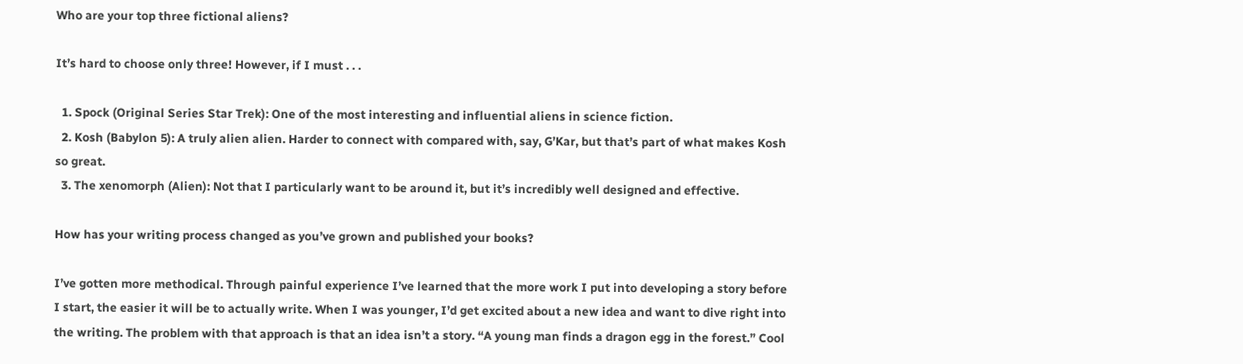Who are your top three fictional aliens?

It’s hard to choose only three! However, if I must . . .

  1. Spock (Original Series Star Trek): One of the most interesting and influential aliens in science fiction.
  2. Kosh (Babylon 5): A truly alien alien. Harder to connect with compared with, say, G’Kar, but that’s part of what makes Kosh so great.
  3. The xenomorph (Alien): Not that I particularly want to be around it, but it’s incredibly well designed and effective.

How has your writing process changed as you’ve grown and published your books?

I’ve gotten more methodical. Through painful experience I’ve learned that the more work I put into developing a story before I start, the easier it will be to actually write. When I was younger, I’d get excited about a new idea and want to dive right into the writing. The problem with that approach is that an idea isn’t a story. “A young man finds a dragon egg in the forest.” Cool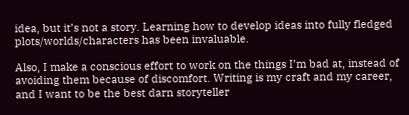idea, but it’s not a story. Learning how to develop ideas into fully fledged plots/worlds/characters has been invaluable.

Also, I make a conscious effort to work on the things I’m bad at, instead of avoiding them because of discomfort. Writing is my craft and my career, and I want to be the best darn storyteller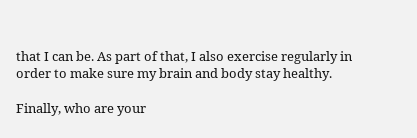that I can be. As part of that, I also exercise regularly in order to make sure my brain and body stay healthy.

Finally, who are your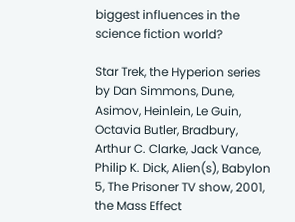biggest influences in the science fiction world?

Star Trek, the Hyperion series by Dan Simmons, Dune, Asimov, Heinlein, Le Guin, Octavia Butler, Bradbury, Arthur C. Clarke, Jack Vance, Philip K. Dick, Alien(s), Babylon 5, The Prisoner TV show, 2001, the Mass Effect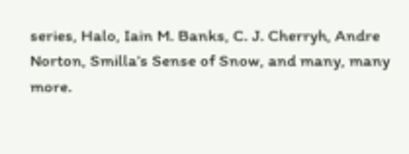series, Halo, Iain M. Banks, C. J. Cherryh, Andre Norton, Smilla’s Sense of Snow, and many, many more.